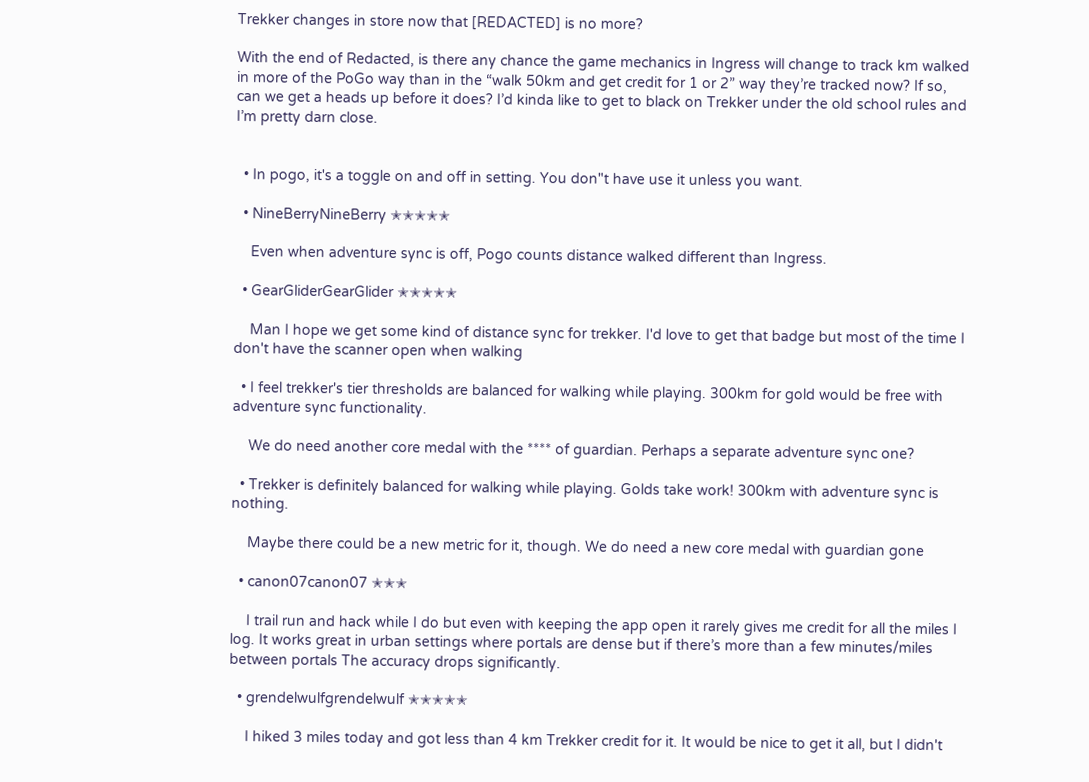Trekker changes in store now that [REDACTED] is no more?

With the end of Redacted, is there any chance the game mechanics in Ingress will change to track km walked in more of the PoGo way than in the “walk 50km and get credit for 1 or 2” way they’re tracked now? If so, can we get a heads up before it does? I’d kinda like to get to black on Trekker under the old school rules and I’m pretty darn close.


  • In pogo, it's a toggle on and off in setting. You don"t have use it unless you want.

  • NineBerryNineBerry ✭✭✭✭✭

    Even when adventure sync is off, Pogo counts distance walked different than Ingress.

  • GearGliderGearGlider ✭✭✭✭✭

    Man I hope we get some kind of distance sync for trekker. I'd love to get that badge but most of the time I don't have the scanner open when walking

  • I feel trekker's tier thresholds are balanced for walking while playing. 300km for gold would be free with adventure sync functionality.

    We do need another core medal with the **** of guardian. Perhaps a separate adventure sync one?

  • Trekker is definitely balanced for walking while playing. Golds take work! 300km with adventure sync is nothing.

    Maybe there could be a new metric for it, though. We do need a new core medal with guardian gone

  • canon07canon07 ✭✭✭

    I trail run and hack while I do but even with keeping the app open it rarely gives me credit for all the miles I log. It works great in urban settings where portals are dense but if there’s more than a few minutes/miles between portals The accuracy drops significantly.

  • grendelwulfgrendelwulf ✭✭✭✭✭

    I hiked 3 miles today and got less than 4 km Trekker credit for it. It would be nice to get it all, but I didn't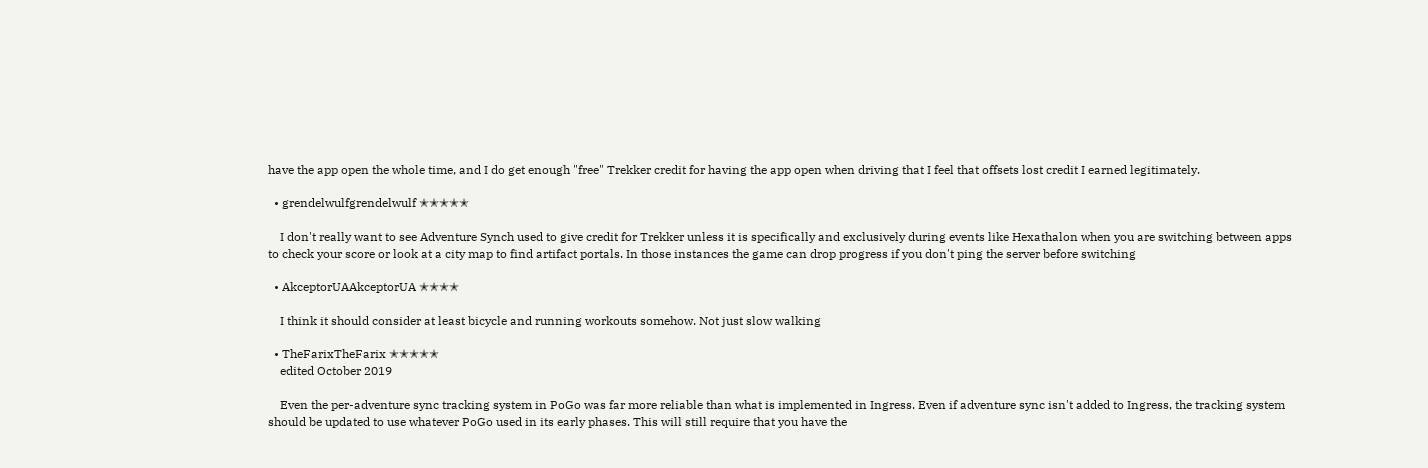have the app open the whole time, and I do get enough "free" Trekker credit for having the app open when driving that I feel that offsets lost credit I earned legitimately.

  • grendelwulfgrendelwulf ✭✭✭✭✭

    I don't really want to see Adventure Synch used to give credit for Trekker unless it is specifically and exclusively during events like Hexathalon when you are switching between apps to check your score or look at a city map to find artifact portals. In those instances the game can drop progress if you don't ping the server before switching

  • AkceptorUAAkceptorUA ✭✭✭✭

    I think it should consider at least bicycle and running workouts somehow. Not just slow walking

  • TheFarixTheFarix ✭✭✭✭✭
    edited October 2019

    Even the per-adventure sync tracking system in PoGo was far more reliable than what is implemented in Ingress. Even if adventure sync isn't added to Ingress, the tracking system should be updated to use whatever PoGo used in its early phases. This will still require that you have the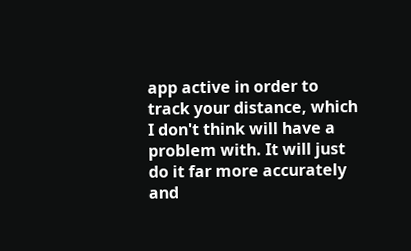app active in order to track your distance, which I don't think will have a problem with. It will just do it far more accurately and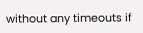without any timeouts if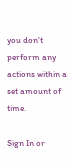you don't perform any actions within a set amount of time.

Sign In or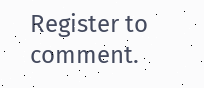Register to comment.